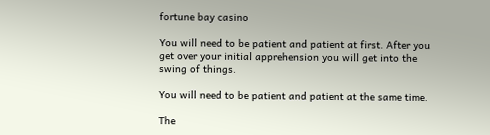fortune bay casino

You will need to be patient and patient at first. After you get over your initial apprehension you will get into the swing of things.

You will need to be patient and patient at the same time.

The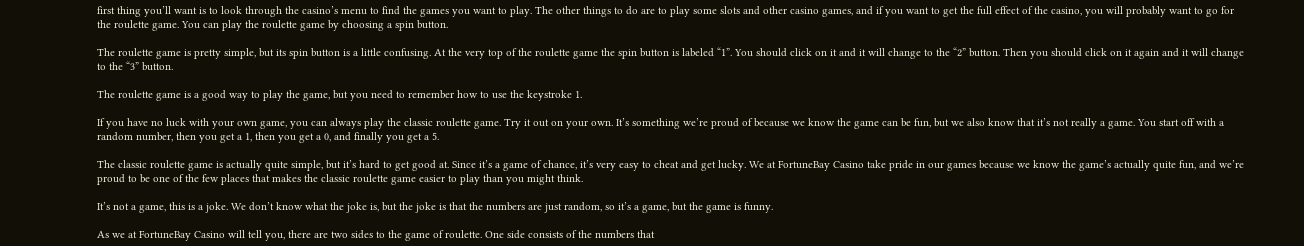first thing you’ll want is to look through the casino’s menu to find the games you want to play. The other things to do are to play some slots and other casino games, and if you want to get the full effect of the casino, you will probably want to go for the roulette game. You can play the roulette game by choosing a spin button.

The roulette game is pretty simple, but its spin button is a little confusing. At the very top of the roulette game the spin button is labeled “1”. You should click on it and it will change to the “2” button. Then you should click on it again and it will change to the “3” button.

The roulette game is a good way to play the game, but you need to remember how to use the keystroke 1.

If you have no luck with your own game, you can always play the classic roulette game. Try it out on your own. It’s something we’re proud of because we know the game can be fun, but we also know that it’s not really a game. You start off with a random number, then you get a 1, then you get a 0, and finally you get a 5.

The classic roulette game is actually quite simple, but it’s hard to get good at. Since it’s a game of chance, it’s very easy to cheat and get lucky. We at FortuneBay Casino take pride in our games because we know the game’s actually quite fun, and we’re proud to be one of the few places that makes the classic roulette game easier to play than you might think.

It’s not a game, this is a joke. We don’t know what the joke is, but the joke is that the numbers are just random, so it’s a game, but the game is funny.

As we at FortuneBay Casino will tell you, there are two sides to the game of roulette. One side consists of the numbers that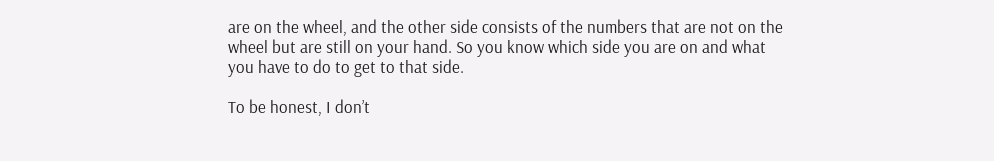are on the wheel, and the other side consists of the numbers that are not on the wheel but are still on your hand. So you know which side you are on and what you have to do to get to that side.

To be honest, I don’t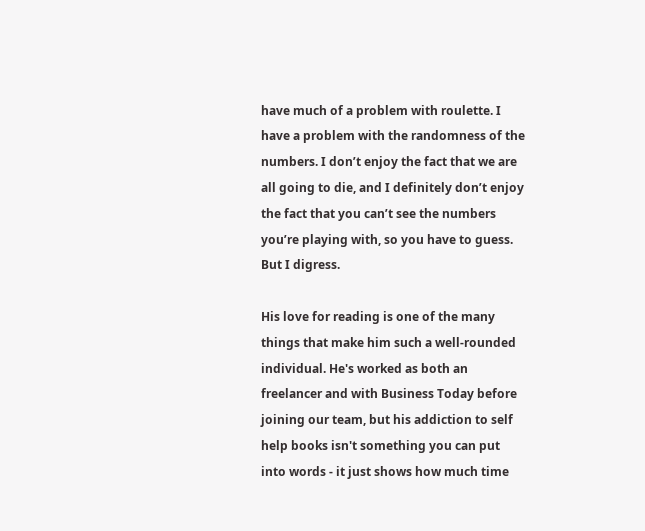have much of a problem with roulette. I have a problem with the randomness of the numbers. I don’t enjoy the fact that we are all going to die, and I definitely don’t enjoy the fact that you can’t see the numbers you’re playing with, so you have to guess. But I digress.

His love for reading is one of the many things that make him such a well-rounded individual. He's worked as both an freelancer and with Business Today before joining our team, but his addiction to self help books isn't something you can put into words - it just shows how much time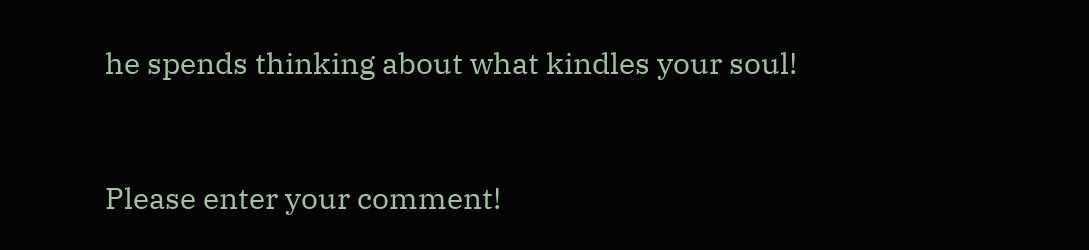he spends thinking about what kindles your soul!


Please enter your comment!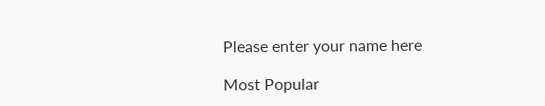Please enter your name here

Most Popular